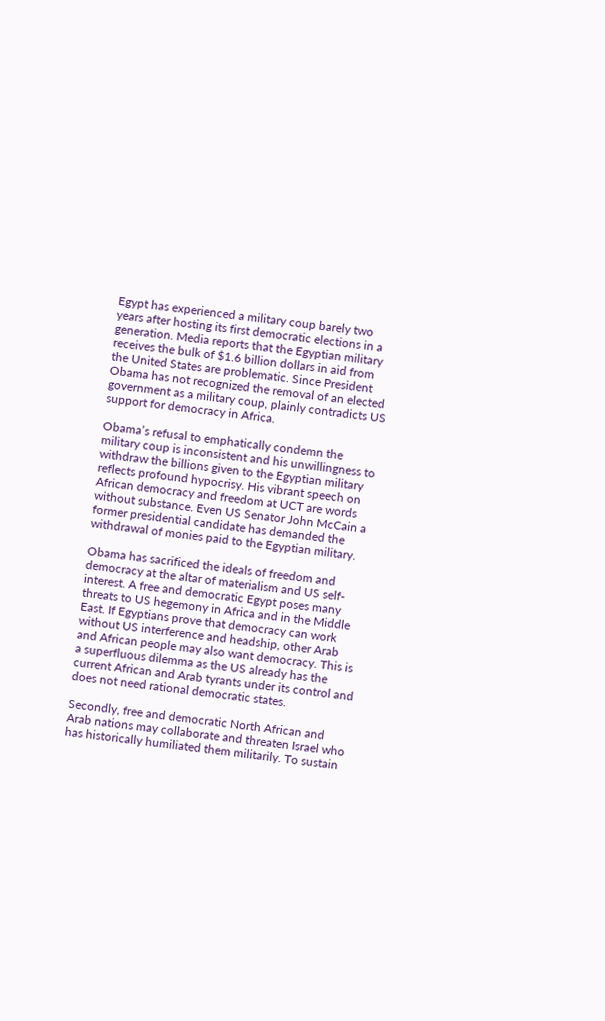Egypt has experienced a military coup barely two years after hosting its first democratic elections in a generation. Media reports that the Egyptian military receives the bulk of $1.6 billion dollars in aid from the United States are problematic. Since President Obama has not recognized the removal of an elected government as a military coup, plainly contradicts US support for democracy in Africa.

Obama’s refusal to emphatically condemn the military coup is inconsistent and his unwillingness to withdraw the billions given to the Egyptian military reflects profound hypocrisy. His vibrant speech on African democracy and freedom at UCT are words without substance. Even US Senator John McCain a former presidential candidate has demanded the withdrawal of monies paid to the Egyptian military.

Obama has sacrificed the ideals of freedom and democracy at the altar of materialism and US self-interest. A free and democratic Egypt poses many threats to US hegemony in Africa and in the Middle East. If Egyptians prove that democracy can work without US interference and headship, other Arab and African people may also want democracy. This is a superfluous dilemma as the US already has the current African and Arab tyrants under its control and does not need rational democratic states.

Secondly, free and democratic North African and Arab nations may collaborate and threaten Israel who has historically humiliated them militarily. To sustain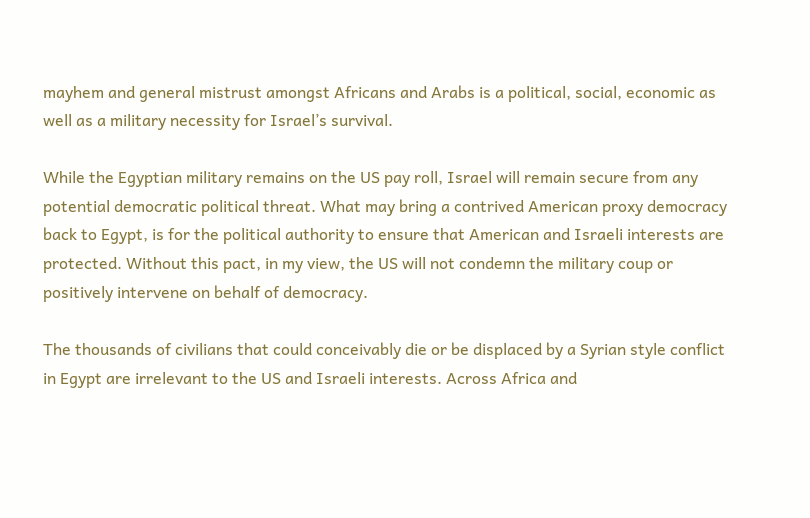mayhem and general mistrust amongst Africans and Arabs is a political, social, economic as well as a military necessity for Israel’s survival.

While the Egyptian military remains on the US pay roll, Israel will remain secure from any potential democratic political threat. What may bring a contrived American proxy democracy back to Egypt, is for the political authority to ensure that American and Israeli interests are protected. Without this pact, in my view, the US will not condemn the military coup or positively intervene on behalf of democracy.

The thousands of civilians that could conceivably die or be displaced by a Syrian style conflict in Egypt are irrelevant to the US and Israeli interests. Across Africa and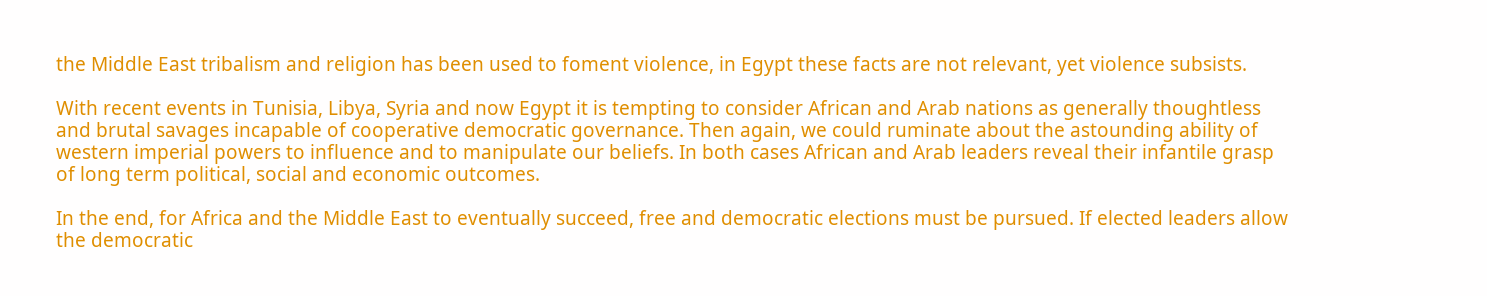the Middle East tribalism and religion has been used to foment violence, in Egypt these facts are not relevant, yet violence subsists.

With recent events in Tunisia, Libya, Syria and now Egypt it is tempting to consider African and Arab nations as generally thoughtless and brutal savages incapable of cooperative democratic governance. Then again, we could ruminate about the astounding ability of western imperial powers to influence and to manipulate our beliefs. In both cases African and Arab leaders reveal their infantile grasp of long term political, social and economic outcomes.

In the end, for Africa and the Middle East to eventually succeed, free and democratic elections must be pursued. If elected leaders allow the democratic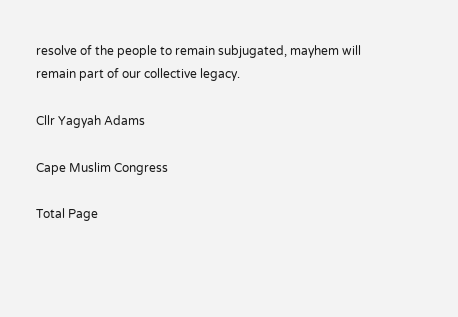resolve of the people to remain subjugated, mayhem will remain part of our collective legacy.

Cllr Yagyah Adams

Cape Muslim Congress

Total Page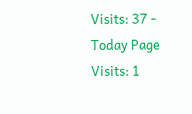Visits: 37 - Today Page Visits: 1